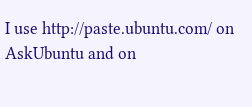I use http://paste.ubuntu.com/ on AskUbuntu and on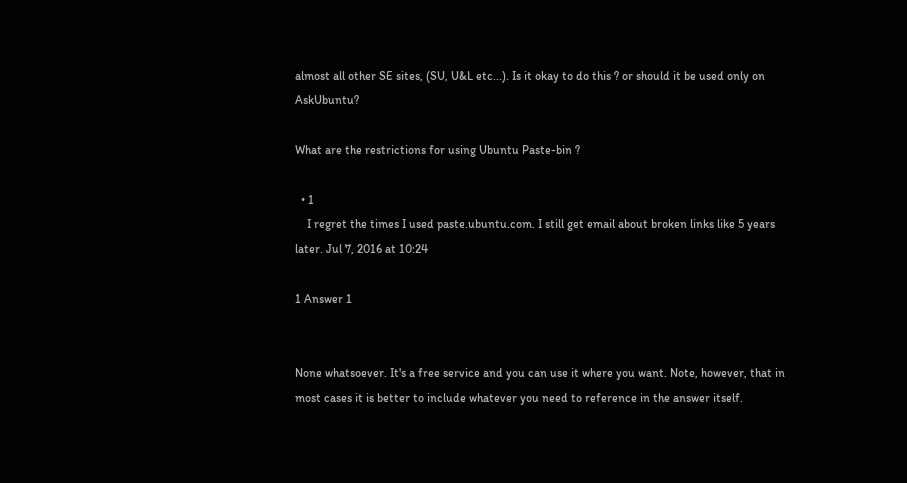almost all other SE sites, (SU, U&L etc...). Is it okay to do this ? or should it be used only on AskUbuntu?

What are the restrictions for using Ubuntu Paste-bin ?

  • 1
    I regret the times I used paste.ubuntu.com. I still get email about broken links like 5 years later. Jul 7, 2016 at 10:24

1 Answer 1


None whatsoever. It's a free service and you can use it where you want. Note, however, that in most cases it is better to include whatever you need to reference in the answer itself.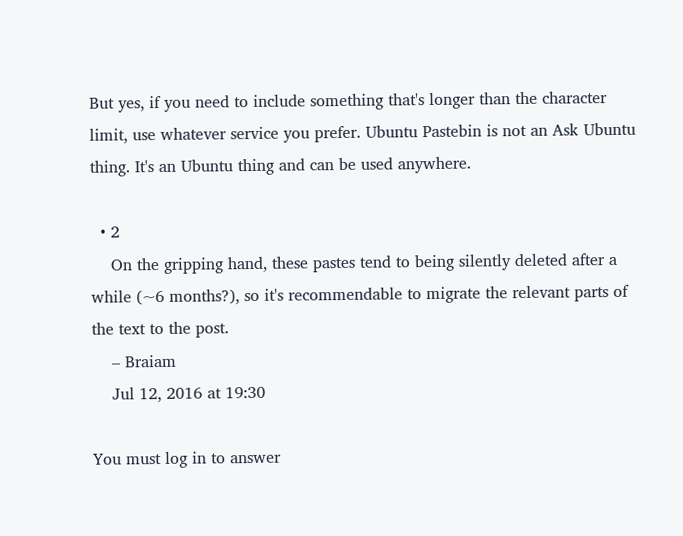But yes, if you need to include something that's longer than the character limit, use whatever service you prefer. Ubuntu Pastebin is not an Ask Ubuntu thing. It's an Ubuntu thing and can be used anywhere.

  • 2
    On the gripping hand, these pastes tend to being silently deleted after a while (~6 months?), so it's recommendable to migrate the relevant parts of the text to the post.
    – Braiam
    Jul 12, 2016 at 19:30

You must log in to answer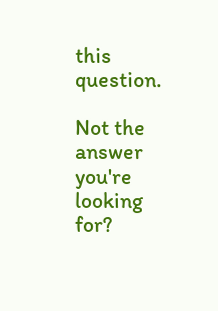this question.

Not the answer you're looking for?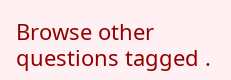Browse other questions tagged .